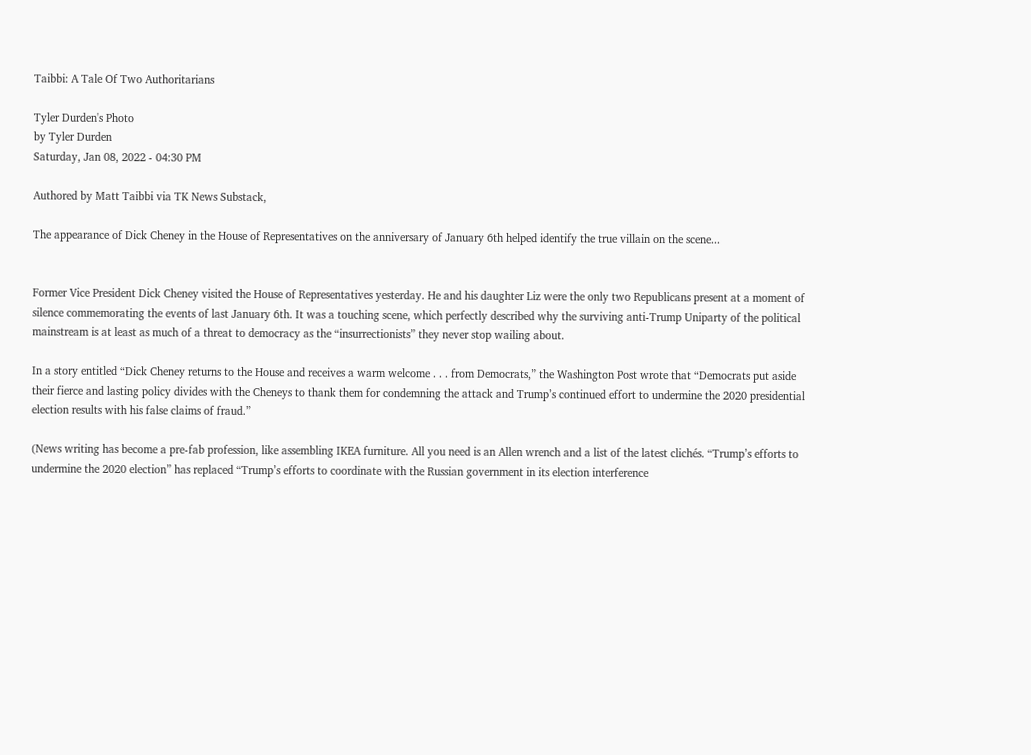Taibbi: A Tale Of Two Authoritarians

Tyler Durden's Photo
by Tyler Durden
Saturday, Jan 08, 2022 - 04:30 PM

Authored by Matt Taibbi via TK News Substack,

The appearance of Dick Cheney in the House of Representatives on the anniversary of January 6th helped identify the true villain on the scene...


Former Vice President Dick Cheney visited the House of Representatives yesterday. He and his daughter Liz were the only two Republicans present at a moment of silence commemorating the events of last January 6th. It was a touching scene, which perfectly described why the surviving anti-Trump Uniparty of the political mainstream is at least as much of a threat to democracy as the “insurrectionists” they never stop wailing about.

In a story entitled “Dick Cheney returns to the House and receives a warm welcome . . . from Democrats,” the Washington Post wrote that “Democrats put aside their fierce and lasting policy divides with the Cheneys to thank them for condemning the attack and Trump’s continued effort to undermine the 2020 presidential election results with his false claims of fraud.”

(News writing has become a pre-fab profession, like assembling IKEA furniture. All you need is an Allen wrench and a list of the latest clichés. “Trump’s efforts to undermine the 2020 election” has replaced “Trump’s efforts to coordinate with the Russian government in its election interference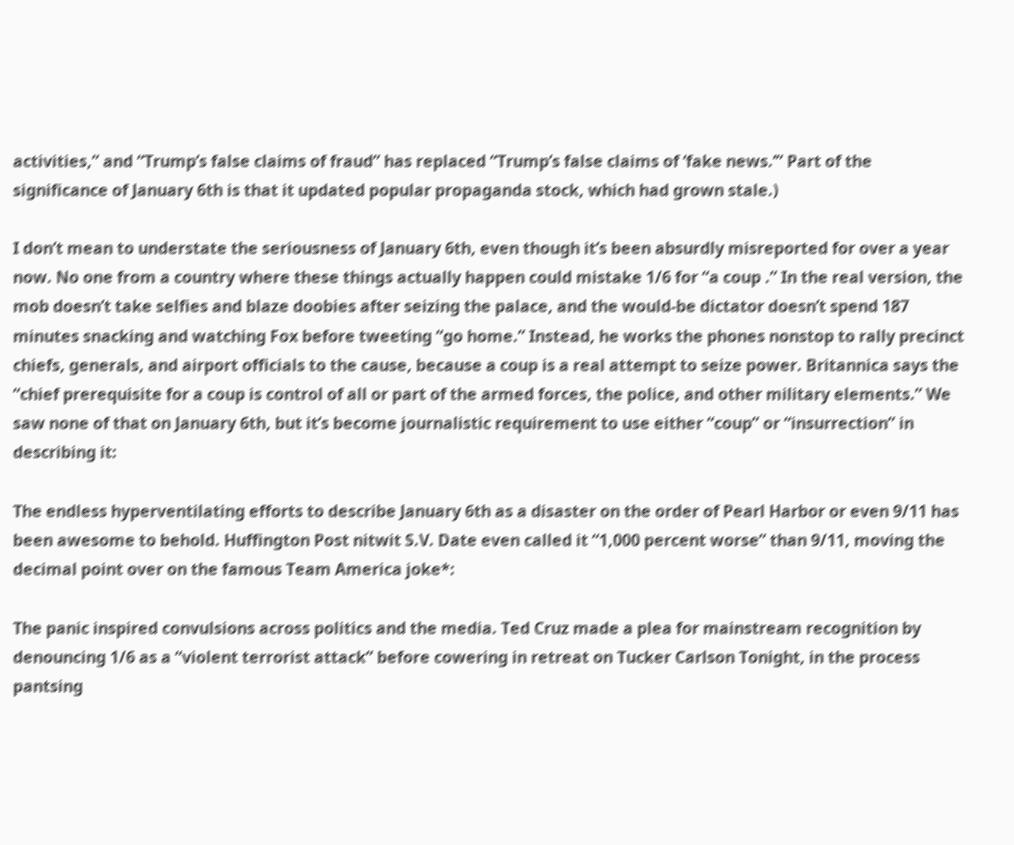activities,” and “Trump’s false claims of fraud” has replaced “Trump’s false claims of ‘fake news.’” Part of the significance of January 6th is that it updated popular propaganda stock, which had grown stale.)

I don’t mean to understate the seriousness of January 6th, even though it’s been absurdly misreported for over a year now. No one from a country where these things actually happen could mistake 1/6 for “a coup .” In the real version, the mob doesn’t take selfies and blaze doobies after seizing the palace, and the would-be dictator doesn’t spend 187 minutes snacking and watching Fox before tweeting “go home.” Instead, he works the phones nonstop to rally precinct chiefs, generals, and airport officials to the cause, because a coup is a real attempt to seize power. Britannica says the “chief prerequisite for a coup is control of all or part of the armed forces, the police, and other military elements.” We saw none of that on January 6th, but it’s become journalistic requirement to use either “coup” or “insurrection” in describing it:

The endless hyperventilating efforts to describe January 6th as a disaster on the order of Pearl Harbor or even 9/11 has been awesome to behold. Huffington Post nitwit S.V. Date even called it “1,000 percent worse” than 9/11, moving the decimal point over on the famous Team America joke*:

The panic inspired convulsions across politics and the media. Ted Cruz made a plea for mainstream recognition by denouncing 1/6 as a “violent terrorist attack” before cowering in retreat on Tucker Carlson Tonight, in the process pantsing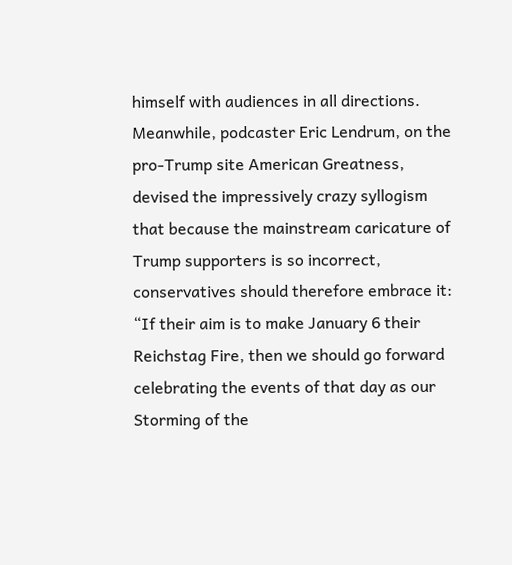himself with audiences in all directions. Meanwhile, podcaster Eric Lendrum, on the pro-Trump site American Greatness, devised the impressively crazy syllogism that because the mainstream caricature of Trump supporters is so incorrect, conservatives should therefore embrace it: “If their aim is to make January 6 their Reichstag Fire, then we should go forward celebrating the events of that day as our Storming of the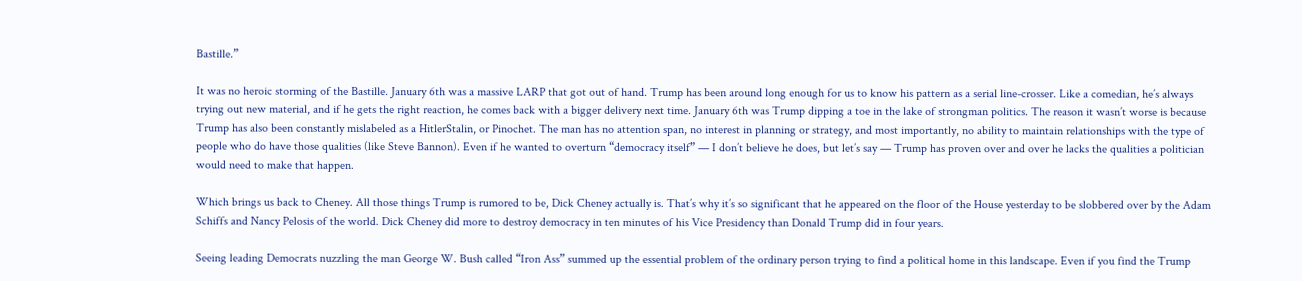Bastille.”

It was no heroic storming of the Bastille. January 6th was a massive LARP that got out of hand. Trump has been around long enough for us to know his pattern as a serial line-crosser. Like a comedian, he’s always trying out new material, and if he gets the right reaction, he comes back with a bigger delivery next time. January 6th was Trump dipping a toe in the lake of strongman politics. The reason it wasn’t worse is because Trump has also been constantly mislabeled as a HitlerStalin, or Pinochet. The man has no attention span, no interest in planning or strategy, and most importantly, no ability to maintain relationships with the type of people who do have those qualities (like Steve Bannon). Even if he wanted to overturn “democracy itself” — I don’t believe he does, but let’s say — Trump has proven over and over he lacks the qualities a politician would need to make that happen.

Which brings us back to Cheney. All those things Trump is rumored to be, Dick Cheney actually is. That’s why it’s so significant that he appeared on the floor of the House yesterday to be slobbered over by the Adam Schiffs and Nancy Pelosis of the world. Dick Cheney did more to destroy democracy in ten minutes of his Vice Presidency than Donald Trump did in four years.

Seeing leading Democrats nuzzling the man George W. Bush called “Iron Ass” summed up the essential problem of the ordinary person trying to find a political home in this landscape. Even if you find the Trump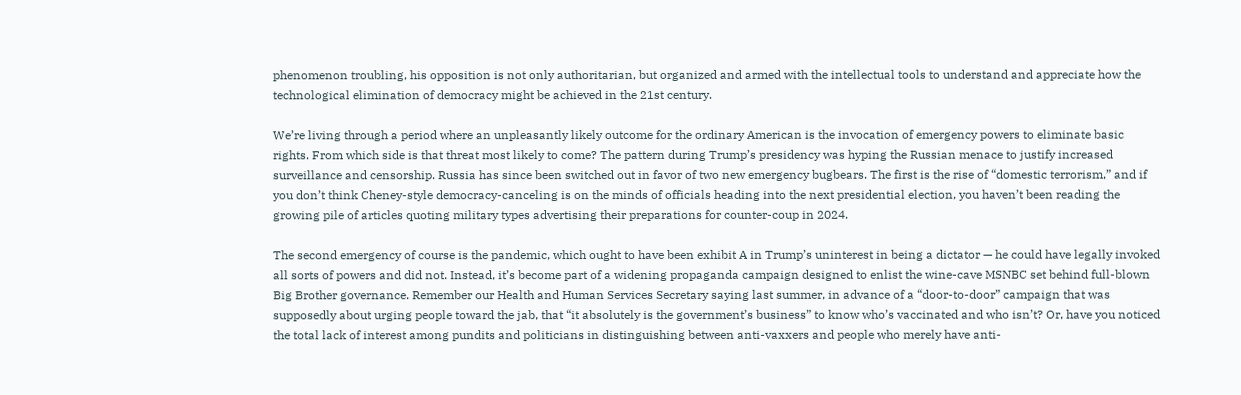phenomenon troubling, his opposition is not only authoritarian, but organized and armed with the intellectual tools to understand and appreciate how the technological elimination of democracy might be achieved in the 21st century.

We’re living through a period where an unpleasantly likely outcome for the ordinary American is the invocation of emergency powers to eliminate basic rights. From which side is that threat most likely to come? The pattern during Trump’s presidency was hyping the Russian menace to justify increased surveillance and censorship. Russia has since been switched out in favor of two new emergency bugbears. The first is the rise of “domestic terrorism,” and if you don’t think Cheney-style democracy-canceling is on the minds of officials heading into the next presidential election, you haven’t been reading the growing pile of articles quoting military types advertising their preparations for counter-coup in 2024.

The second emergency of course is the pandemic, which ought to have been exhibit A in Trump’s uninterest in being a dictator — he could have legally invoked all sorts of powers and did not. Instead, it’s become part of a widening propaganda campaign designed to enlist the wine-cave MSNBC set behind full-blown Big Brother governance. Remember our Health and Human Services Secretary saying last summer, in advance of a “door-to-door” campaign that was supposedly about urging people toward the jab, that “it absolutely is the government’s business” to know who’s vaccinated and who isn’t? Or, have you noticed the total lack of interest among pundits and politicians in distinguishing between anti-vaxxers and people who merely have anti-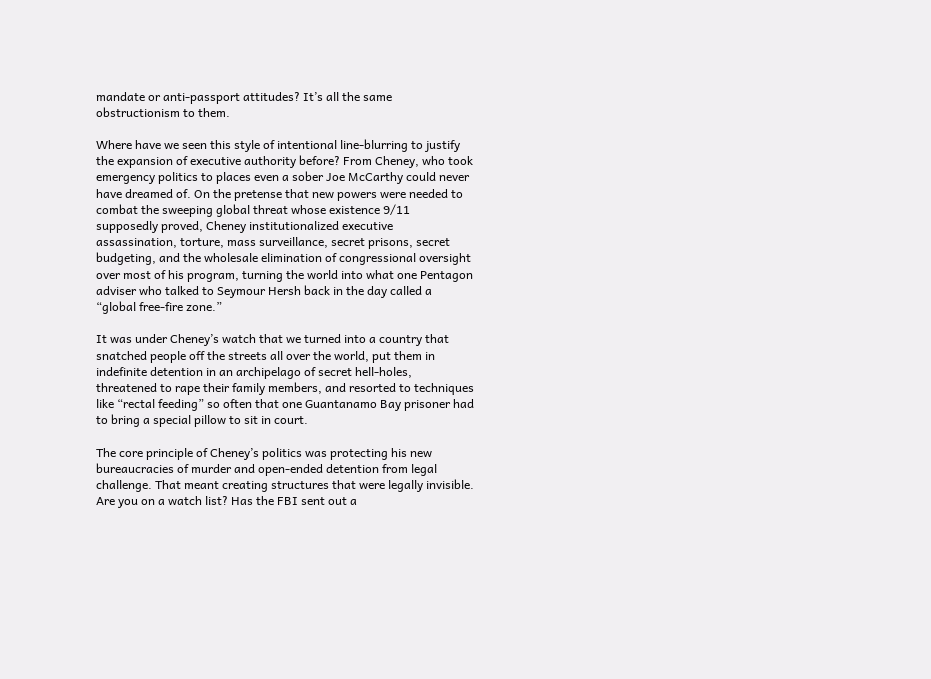mandate or anti-passport attitudes? It’s all the same obstructionism to them.

Where have we seen this style of intentional line-blurring to justify the expansion of executive authority before? From Cheney, who took emergency politics to places even a sober Joe McCarthy could never have dreamed of. On the pretense that new powers were needed to combat the sweeping global threat whose existence 9/11 supposedly proved, Cheney institutionalized executive assassination, torture, mass surveillance, secret prisons, secret budgeting, and the wholesale elimination of congressional oversight over most of his program, turning the world into what one Pentagon adviser who talked to Seymour Hersh back in the day called a “global free-fire zone.”

It was under Cheney’s watch that we turned into a country that snatched people off the streets all over the world, put them in indefinite detention in an archipelago of secret hell-holes, threatened to rape their family members, and resorted to techniques like “rectal feeding” so often that one Guantanamo Bay prisoner had to bring a special pillow to sit in court.

The core principle of Cheney’s politics was protecting his new bureaucracies of murder and open-ended detention from legal challenge. That meant creating structures that were legally invisible. Are you on a watch list? Has the FBI sent out a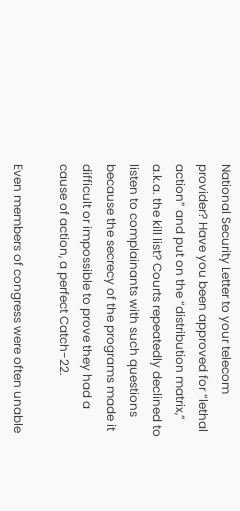National Security Letter to your telecom provider? Have you been approved for “lethal action” and put on the “distribution matrix,” a.k.a. the kill list? Courts repeatedly declined to listen to complainants with such questions because the secrecy of the programs made it difficult or impossible to prove they had a cause of action, a perfect Catch-22.

Even members of congress were often unable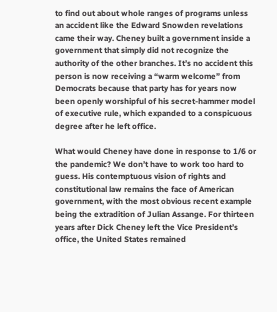to find out about whole ranges of programs unless an accident like the Edward Snowden revelations came their way. Cheney built a government inside a government that simply did not recognize the authority of the other branches. It’s no accident this person is now receiving a “warm welcome” from Democrats because that party has for years now been openly worshipful of his secret-hammer model of executive rule, which expanded to a conspicuous degree after he left office.

What would Cheney have done in response to 1/6 or the pandemic? We don’t have to work too hard to guess. His contemptuous vision of rights and constitutional law remains the face of American government, with the most obvious recent example being the extradition of Julian Assange. For thirteen years after Dick Cheney left the Vice President’s office, the United States remained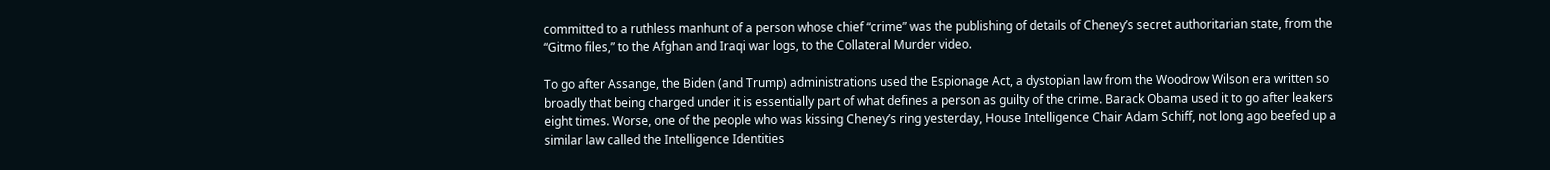committed to a ruthless manhunt of a person whose chief “crime” was the publishing of details of Cheney’s secret authoritarian state, from the “Gitmo files,” to the Afghan and Iraqi war logs, to the Collateral Murder video.

To go after Assange, the Biden (and Trump) administrations used the Espionage Act, a dystopian law from the Woodrow Wilson era written so broadly that being charged under it is essentially part of what defines a person as guilty of the crime. Barack Obama used it to go after leakers eight times. Worse, one of the people who was kissing Cheney’s ring yesterday, House Intelligence Chair Adam Schiff, not long ago beefed up a similar law called the Intelligence Identities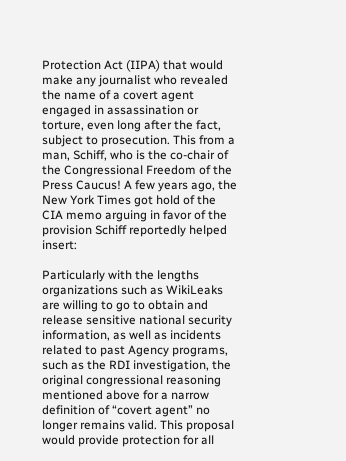Protection Act (IIPA) that would make any journalist who revealed the name of a covert agent engaged in assassination or torture, even long after the fact, subject to prosecution. This from a man, Schiff, who is the co-chair of the Congressional Freedom of the Press Caucus! A few years ago, the New York Times got hold of the CIA memo arguing in favor of the provision Schiff reportedly helped insert:

Particularly with the lengths organizations such as WikiLeaks are willing to go to obtain and release sensitive national security information, as well as incidents related to past Agency programs, such as the RDI investigation, the original congressional reasoning mentioned above for a narrow definition of “covert agent” no longer remains valid. This proposal would provide protection for all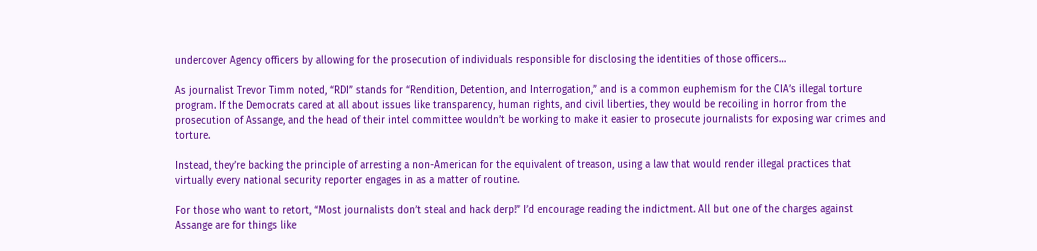undercover Agency officers by allowing for the prosecution of individuals responsible for disclosing the identities of those officers…

As journalist Trevor Timm noted, “RDI” stands for “Rendition, Detention, and Interrogation,” and is a common euphemism for the CIA’s illegal torture program. If the Democrats cared at all about issues like transparency, human rights, and civil liberties, they would be recoiling in horror from the prosecution of Assange, and the head of their intel committee wouldn’t be working to make it easier to prosecute journalists for exposing war crimes and torture.

Instead, they’re backing the principle of arresting a non-American for the equivalent of treason, using a law that would render illegal practices that virtually every national security reporter engages in as a matter of routine.

For those who want to retort, “Most journalists don’t steal and hack derp!” I’d encourage reading the indictment. All but one of the charges against Assange are for things like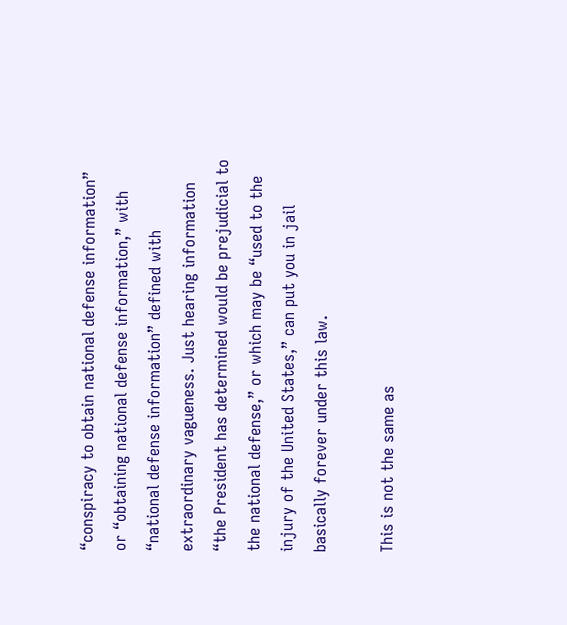“conspiracy to obtain national defense information” or “obtaining national defense information,” with “national defense information” defined with extraordinary vagueness. Just hearing information “the President has determined would be prejudicial to the national defense,” or which may be “used to the injury of the United States,” can put you in jail basically forever under this law.

This is not the same as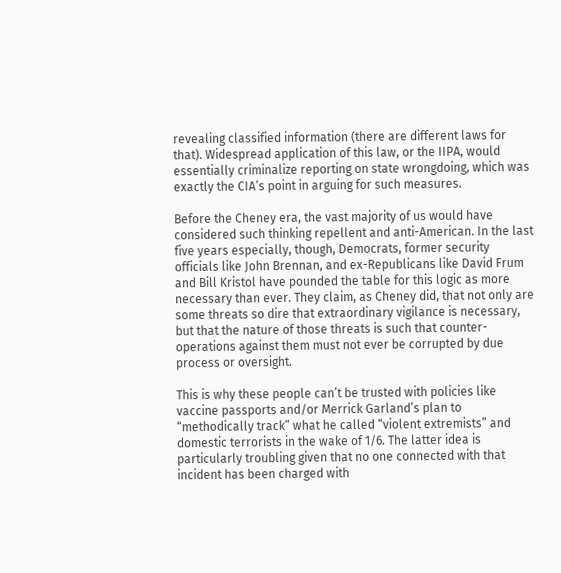revealing classified information (there are different laws for that). Widespread application of this law, or the IIPA, would essentially criminalize reporting on state wrongdoing, which was exactly the CIA’s point in arguing for such measures.

Before the Cheney era, the vast majority of us would have considered such thinking repellent and anti-American. In the last five years especially, though, Democrats, former security officials like John Brennan, and ex-Republicans like David Frum and Bill Kristol have pounded the table for this logic as more necessary than ever. They claim, as Cheney did, that not only are some threats so dire that extraordinary vigilance is necessary, but that the nature of those threats is such that counter-operations against them must not ever be corrupted by due process or oversight.

This is why these people can’t be trusted with policies like vaccine passports and/or Merrick Garland’s plan to “methodically track” what he called “violent extremists” and domestic terrorists in the wake of 1/6. The latter idea is particularly troubling given that no one connected with that incident has been charged with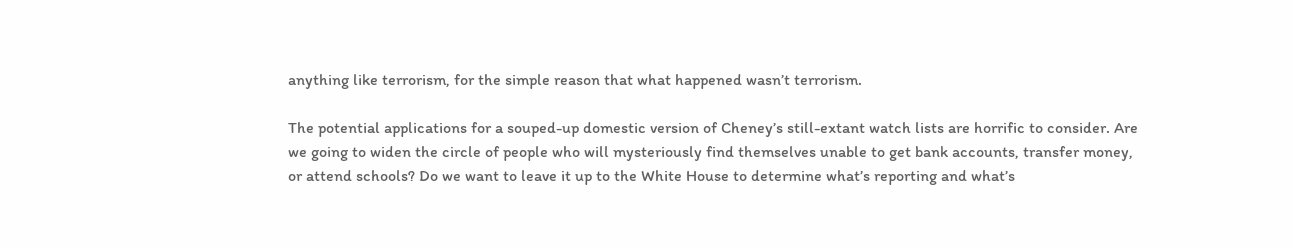anything like terrorism, for the simple reason that what happened wasn’t terrorism.

The potential applications for a souped-up domestic version of Cheney’s still-extant watch lists are horrific to consider. Are we going to widen the circle of people who will mysteriously find themselves unable to get bank accounts, transfer money, or attend schools? Do we want to leave it up to the White House to determine what’s reporting and what’s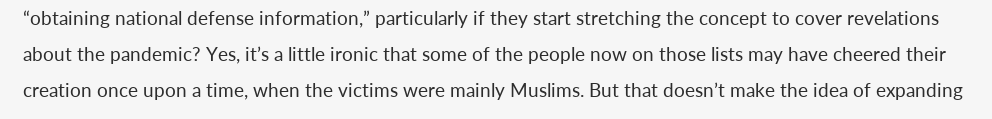“obtaining national defense information,” particularly if they start stretching the concept to cover revelations about the pandemic? Yes, it’s a little ironic that some of the people now on those lists may have cheered their creation once upon a time, when the victims were mainly Muslims. But that doesn’t make the idea of expanding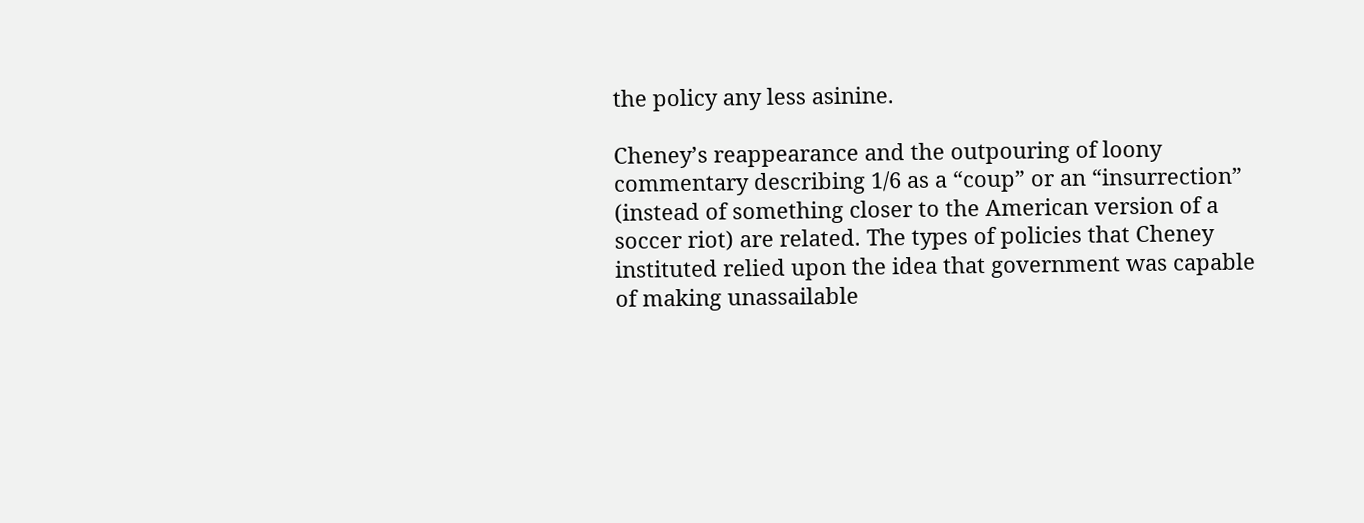the policy any less asinine.

Cheney’s reappearance and the outpouring of loony commentary describing 1/6 as a “coup” or an “insurrection” (instead of something closer to the American version of a soccer riot) are related. The types of policies that Cheney instituted relied upon the idea that government was capable of making unassailable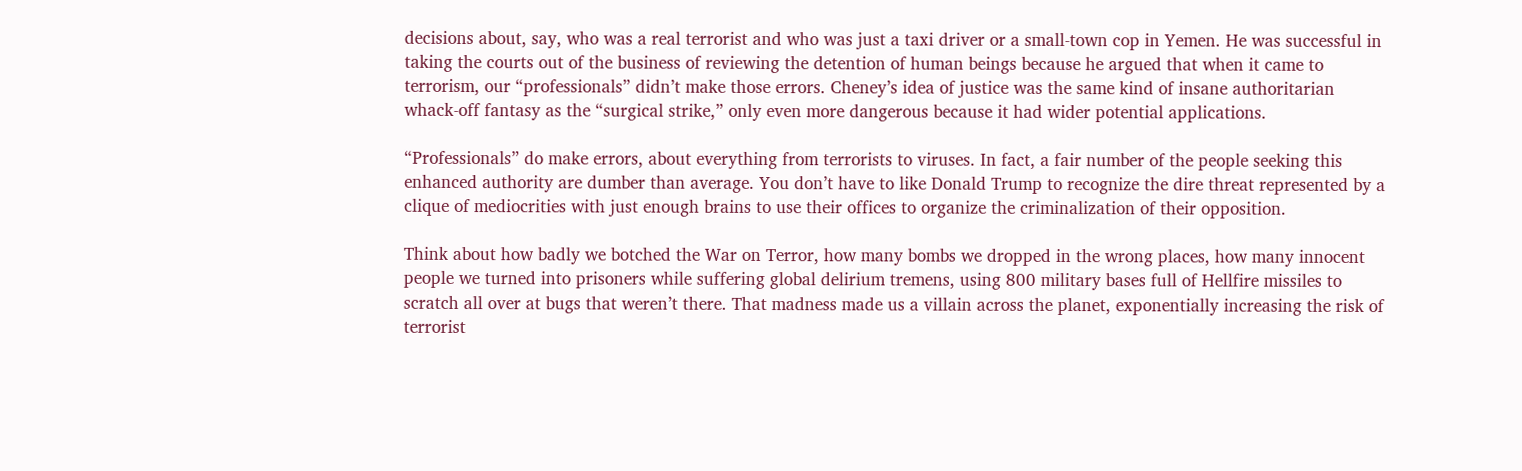decisions about, say, who was a real terrorist and who was just a taxi driver or a small-town cop in Yemen. He was successful in taking the courts out of the business of reviewing the detention of human beings because he argued that when it came to terrorism, our “professionals” didn’t make those errors. Cheney’s idea of justice was the same kind of insane authoritarian whack-off fantasy as the “surgical strike,” only even more dangerous because it had wider potential applications.

“Professionals” do make errors, about everything from terrorists to viruses. In fact, a fair number of the people seeking this enhanced authority are dumber than average. You don’t have to like Donald Trump to recognize the dire threat represented by a clique of mediocrities with just enough brains to use their offices to organize the criminalization of their opposition.

Think about how badly we botched the War on Terror, how many bombs we dropped in the wrong places, how many innocent people we turned into prisoners while suffering global delirium tremens, using 800 military bases full of Hellfire missiles to scratch all over at bugs that weren’t there. That madness made us a villain across the planet, exponentially increasing the risk of terrorist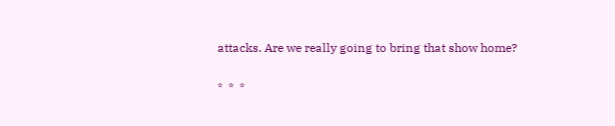attacks. Are we really going to bring that show home?

*  *  *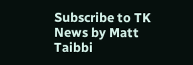Subscribe to TK News by Matt Taibbi